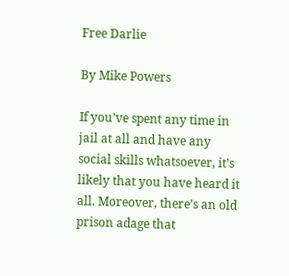Free Darlie

By Mike Powers

If you’ve spent any time in jail at all and have any social skills whatsoever, it’s likely that you have heard it all. Moreover, there’s an old prison adage that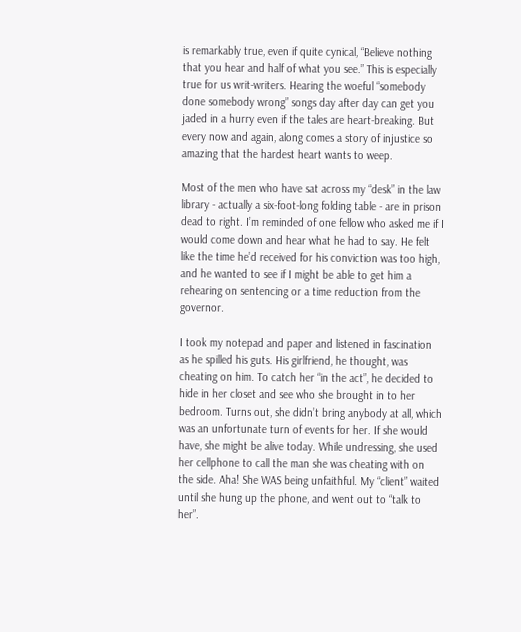is remarkably true, even if quite cynical, “Believe nothing that you hear and half of what you see.” This is especially true for us writ-writers. Hearing the woeful “somebody done somebody wrong” songs day after day can get you jaded in a hurry even if the tales are heart-breaking. But every now and again, along comes a story of injustice so amazing that the hardest heart wants to weep.

Most of the men who have sat across my “desk” in the law library - actually a six-foot-long folding table - are in prison dead to right. I’m reminded of one fellow who asked me if I would come down and hear what he had to say. He felt like the time he’d received for his conviction was too high, and he wanted to see if I might be able to get him a rehearing on sentencing or a time reduction from the governor.

I took my notepad and paper and listened in fascination as he spilled his guts. His girlfriend, he thought, was cheating on him. To catch her “in the act”, he decided to hide in her closet and see who she brought in to her bedroom. Turns out, she didn’t bring anybody at all, which was an unfortunate turn of events for her. If she would have, she might be alive today. While undressing, she used her cellphone to call the man she was cheating with on the side. Aha! She WAS being unfaithful. My “client” waited until she hung up the phone, and went out to “talk to her”.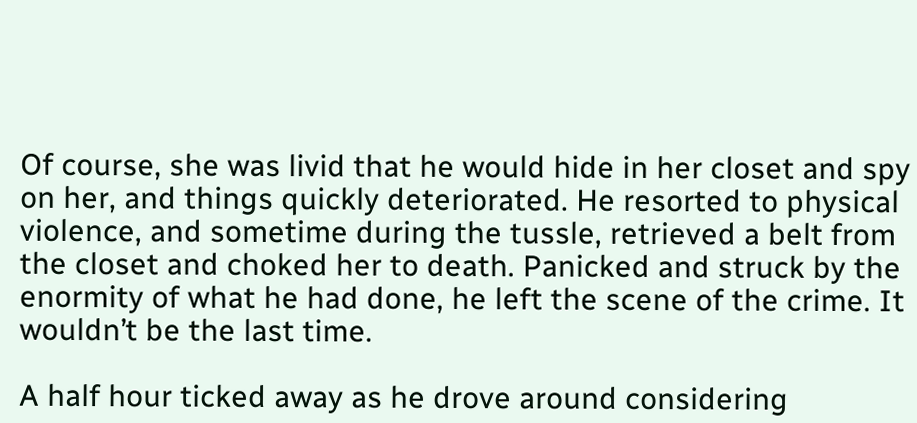Of course, she was livid that he would hide in her closet and spy on her, and things quickly deteriorated. He resorted to physical violence, and sometime during the tussle, retrieved a belt from the closet and choked her to death. Panicked and struck by the enormity of what he had done, he left the scene of the crime. It wouldn’t be the last time.

A half hour ticked away as he drove around considering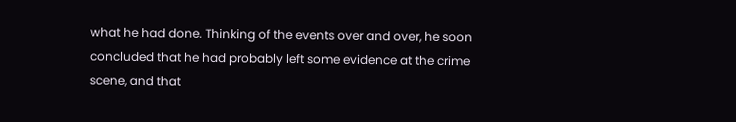what he had done. Thinking of the events over and over, he soon concluded that he had probably left some evidence at the crime scene, and that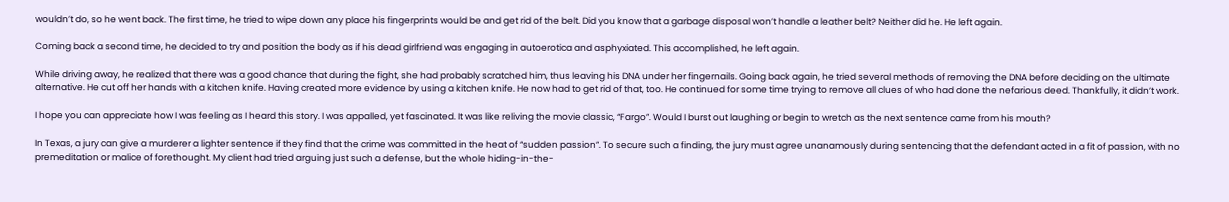wouldn’t do, so he went back. The first time, he tried to wipe down any place his fingerprints would be and get rid of the belt. Did you know that a garbage disposal won’t handle a leather belt? Neither did he. He left again.

Coming back a second time, he decided to try and position the body as if his dead girlfriend was engaging in autoerotica and asphyxiated. This accomplished, he left again.

While driving away, he realized that there was a good chance that during the fight, she had probably scratched him, thus leaving his DNA under her fingernails. Going back again, he tried several methods of removing the DNA before deciding on the ultimate alternative. He cut off her hands with a kitchen knife. Having created more evidence by using a kitchen knife. He now had to get rid of that, too. He continued for some time trying to remove all clues of who had done the nefarious deed. Thankfully, it didn’t work.

I hope you can appreciate how I was feeling as I heard this story. I was appalled, yet fascinated. It was like reliving the movie classic, “Fargo”. Would I burst out laughing or begin to wretch as the next sentence came from his mouth?

In Texas, a jury can give a murderer a lighter sentence if they find that the crime was committed in the heat of “sudden passion”. To secure such a finding, the jury must agree unanamously during sentencing that the defendant acted in a fit of passion, with no premeditation or malice of forethought. My client had tried arguing just such a defense, but the whole hiding-in-the-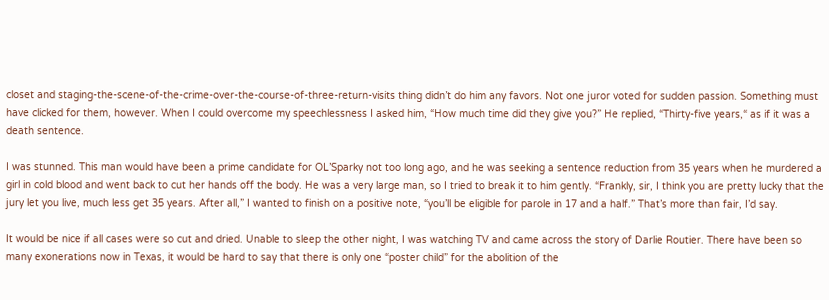closet and staging-the-scene-of-the-crime-over-the-course-of-three-return-visits thing didn’t do him any favors. Not one juror voted for sudden passion. Something must have clicked for them, however. When I could overcome my speechlessness I asked him, “How much time did they give you?” He replied, “Thirty-five years,“ as if it was a death sentence.

I was stunned. This man would have been a prime candidate for OL’Sparky not too long ago, and he was seeking a sentence reduction from 35 years when he murdered a girl in cold blood and went back to cut her hands off the body. He was a very large man, so I tried to break it to him gently. “Frankly, sir, I think you are pretty lucky that the jury let you live, much less get 35 years. After all,” I wanted to finish on a positive note, “you’ll be eligible for parole in 17 and a half.” That’s more than fair, I’d say.

It would be nice if all cases were so cut and dried. Unable to sleep the other night, I was watching TV and came across the story of Darlie Routier. There have been so many exonerations now in Texas, it would be hard to say that there is only one “poster child” for the abolition of the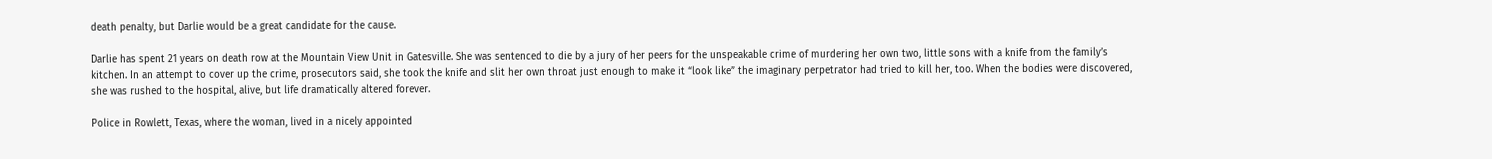death penalty, but Darlie would be a great candidate for the cause.

Darlie has spent 21 years on death row at the Mountain View Unit in Gatesville. She was sentenced to die by a jury of her peers for the unspeakable crime of murdering her own two, little sons with a knife from the family’s kitchen. In an attempt to cover up the crime, prosecutors said, she took the knife and slit her own throat just enough to make it “look like” the imaginary perpetrator had tried to kill her, too. When the bodies were discovered, she was rushed to the hospital, alive, but life dramatically altered forever.

Police in Rowlett, Texas, where the woman, lived in a nicely appointed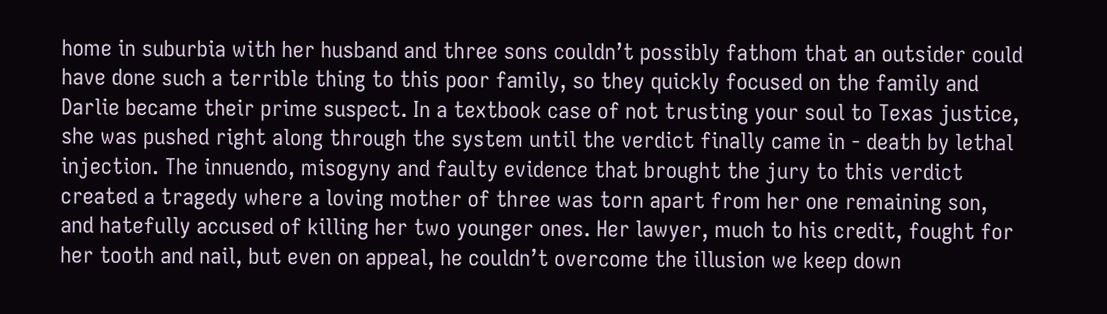home in suburbia with her husband and three sons couldn’t possibly fathom that an outsider could have done such a terrible thing to this poor family, so they quickly focused on the family and Darlie became their prime suspect. In a textbook case of not trusting your soul to Texas justice, she was pushed right along through the system until the verdict finally came in - death by lethal injection. The innuendo, misogyny and faulty evidence that brought the jury to this verdict created a tragedy where a loving mother of three was torn apart from her one remaining son, and hatefully accused of killing her two younger ones. Her lawyer, much to his credit, fought for her tooth and nail, but even on appeal, he couldn’t overcome the illusion we keep down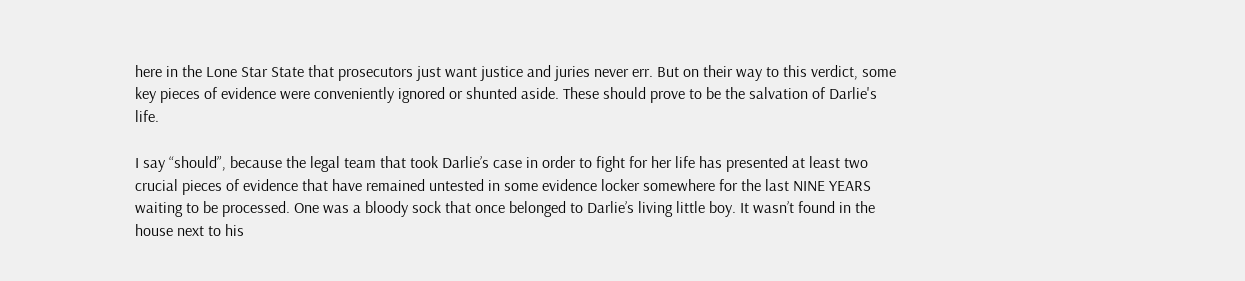here in the Lone Star State that prosecutors just want justice and juries never err. But on their way to this verdict, some key pieces of evidence were conveniently ignored or shunted aside. These should prove to be the salvation of Darlie's life.

I say “should”, because the legal team that took Darlie’s case in order to fight for her life has presented at least two crucial pieces of evidence that have remained untested in some evidence locker somewhere for the last NINE YEARS waiting to be processed. One was a bloody sock that once belonged to Darlie’s living little boy. It wasn’t found in the house next to his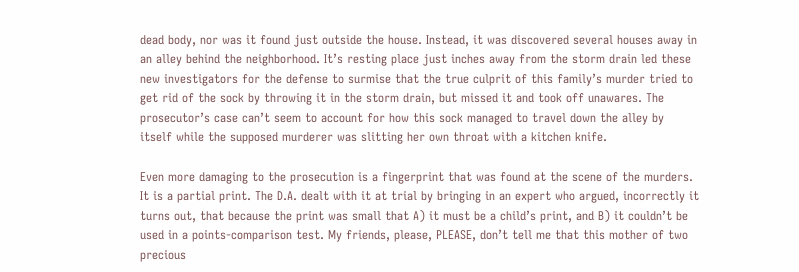dead body, nor was it found just outside the house. Instead, it was discovered several houses away in an alley behind the neighborhood. It’s resting place just inches away from the storm drain led these new investigators for the defense to surmise that the true culprit of this family’s murder tried to get rid of the sock by throwing it in the storm drain, but missed it and took off unawares. The prosecutor’s case can’t seem to account for how this sock managed to travel down the alley by itself while the supposed murderer was slitting her own throat with a kitchen knife.

Even more damaging to the prosecution is a fingerprint that was found at the scene of the murders. It is a partial print. The D.A. dealt with it at trial by bringing in an expert who argued, incorrectly it turns out, that because the print was small that A) it must be a child’s print, and B) it couldn’t be used in a points-comparison test. My friends, please, PLEASE, don’t tell me that this mother of two precious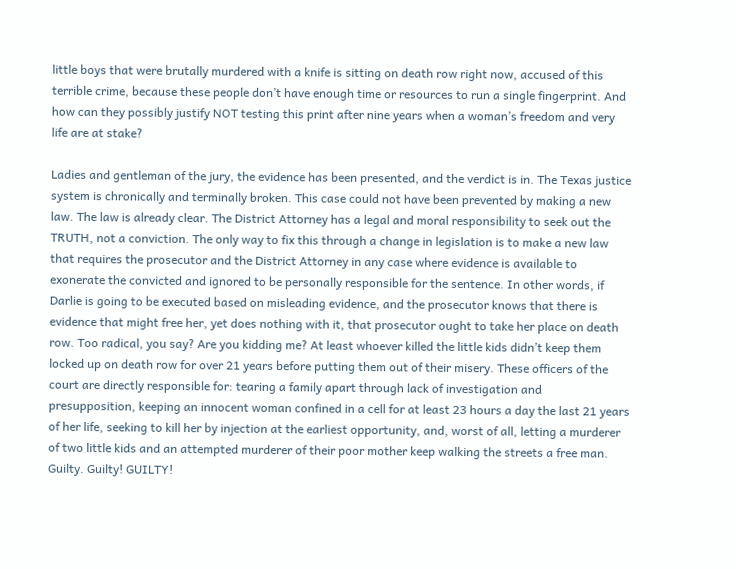little boys that were brutally murdered with a knife is sitting on death row right now, accused of this terrible crime, because these people don’t have enough time or resources to run a single fingerprint. And how can they possibly justify NOT testing this print after nine years when a woman’s freedom and very life are at stake?

Ladies and gentleman of the jury, the evidence has been presented, and the verdict is in. The Texas justice system is chronically and terminally broken. This case could not have been prevented by making a new law. The law is already clear. The District Attorney has a legal and moral responsibility to seek out the TRUTH, not a conviction. The only way to fix this through a change in legislation is to make a new law that requires the prosecutor and the District Attorney in any case where evidence is available to exonerate the convicted and ignored to be personally responsible for the sentence. In other words, if Darlie is going to be executed based on misleading evidence, and the prosecutor knows that there is evidence that might free her, yet does nothing with it, that prosecutor ought to take her place on death row. Too radical, you say? Are you kidding me? At least whoever killed the little kids didn’t keep them locked up on death row for over 21 years before putting them out of their misery. These officers of the court are directly responsible for: tearing a family apart through lack of investigation and presupposition, keeping an innocent woman confined in a cell for at least 23 hours a day the last 21 years of her life, seeking to kill her by injection at the earliest opportunity, and, worst of all, letting a murderer of two little kids and an attempted murderer of their poor mother keep walking the streets a free man. Guilty. Guilty! GUILTY!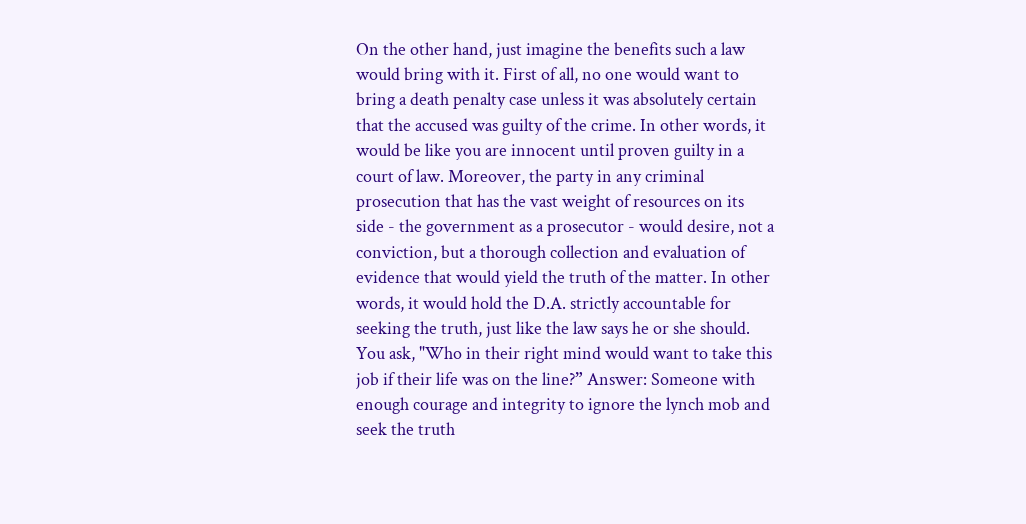On the other hand, just imagine the benefits such a law would bring with it. First of all, no one would want to bring a death penalty case unless it was absolutely certain that the accused was guilty of the crime. In other words, it would be like you are innocent until proven guilty in a court of law. Moreover, the party in any criminal prosecution that has the vast weight of resources on its side - the government as a prosecutor - would desire, not a conviction, but a thorough collection and evaluation of evidence that would yield the truth of the matter. In other words, it would hold the D.A. strictly accountable for seeking the truth, just like the law says he or she should. You ask, "Who in their right mind would want to take this job if their life was on the line?” Answer: Someone with enough courage and integrity to ignore the lynch mob and seek the truth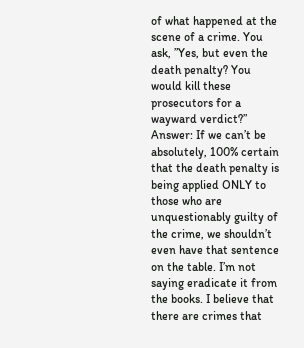of what happened at the scene of a crime. You ask, ”Yes, but even the death penalty? You would kill these prosecutors for a wayward verdict?” Answer: If we can’t be absolutely, 100% certain that the death penalty is being applied ONLY to those who are unquestionably guilty of the crime, we shouldn’t even have that sentence on the table. I’m not saying eradicate it from the books. I believe that there are crimes that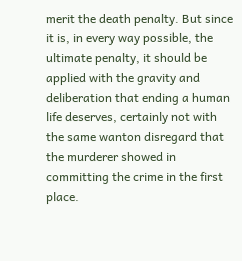merit the death penalty. But since it is, in every way possible, the ultimate penalty, it should be applied with the gravity and deliberation that ending a human life deserves, certainly not with the same wanton disregard that the murderer showed in committing the crime in the first place.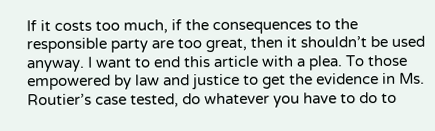If it costs too much, if the consequences to the responsible party are too great, then it shouldn’t be used anyway. I want to end this article with a plea. To those empowered by law and justice to get the evidence in Ms. Routier’s case tested, do whatever you have to do to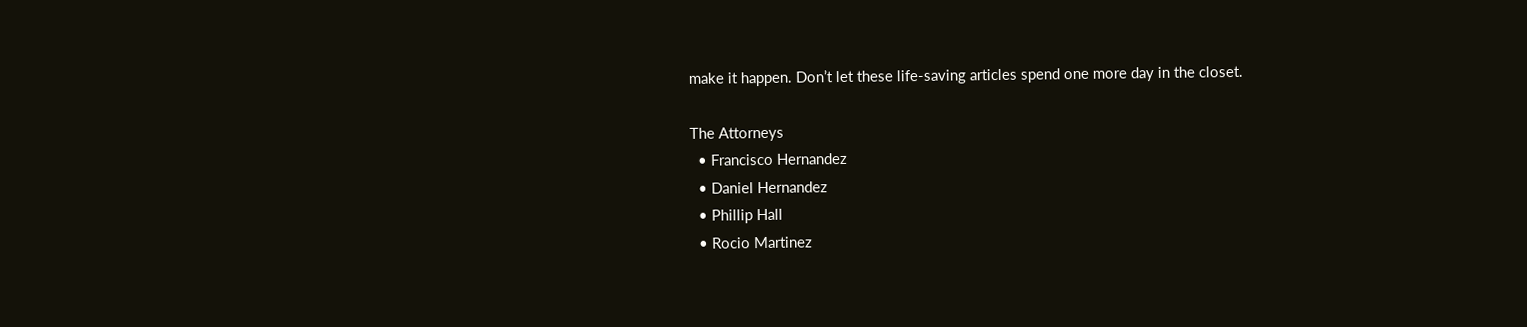make it happen. Don’t let these life-saving articles spend one more day in the closet.

The Attorneys
  • Francisco Hernandez
  • Daniel Hernandez
  • Phillip Hall
  • Rocio Martinez